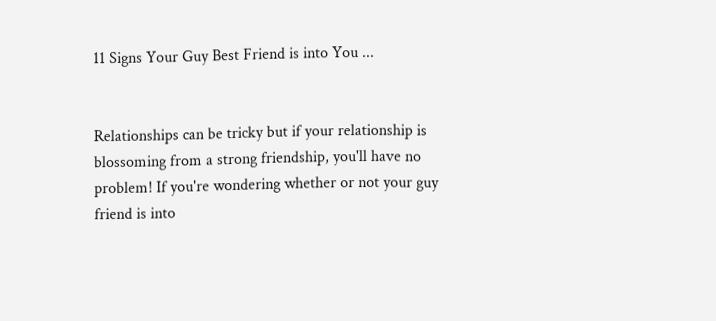11 Signs Your Guy Best Friend is into You ...


Relationships can be tricky but if your relationship is blossoming from a strong friendship, you'll have no problem! If you're wondering whether or not your guy friend is into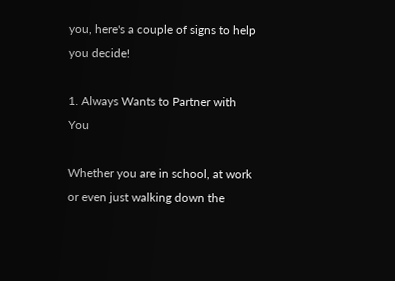you, here's a couple of signs to help you decide!

1. Always Wants to Partner with You

Whether you are in school, at work or even just walking down the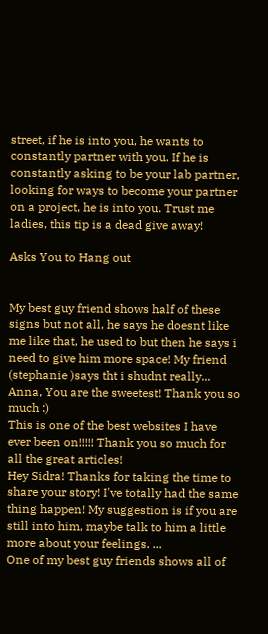street, if he is into you, he wants to constantly partner with you. If he is constantly asking to be your lab partner, looking for ways to become your partner on a project, he is into you. Trust me ladies, this tip is a dead give away!

Asks You to Hang out


My best guy friend shows half of these signs but not all, he says he doesnt like me like that, he used to but then he says i need to give him more space! My friend (stephanie )says tht i shudnt really...
Anna, You are the sweetest! Thank you so much :)
This is one of the best websites I have ever been on!!!!! Thank you so much for all the great articles!
Hey Sidra! Thanks for taking the time to share your story! I've totally had the same thing happen! My suggestion is if you are still into him, maybe talk to him a little more about your feelings. ...
One of my best guy friends shows all of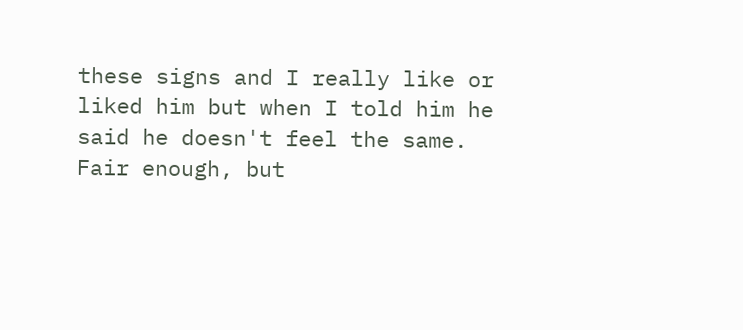these signs and I really like or liked him but when I told him he said he doesn't feel the same. Fair enough, but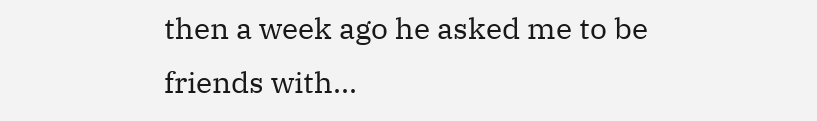then a week ago he asked me to be friends with...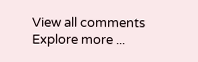View all comments
Explore more ...